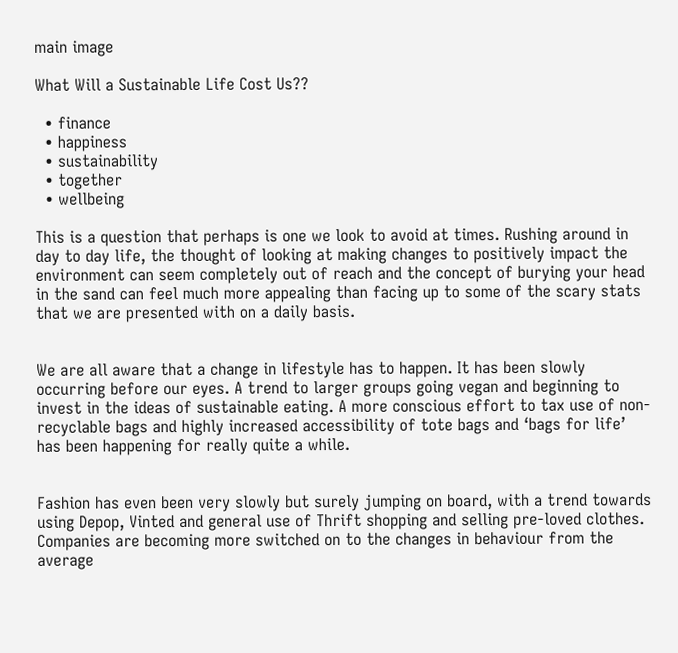main image

What Will a Sustainable Life Cost Us??

  • finance
  • happiness
  • sustainability
  • together
  • wellbeing

This is a question that perhaps is one we look to avoid at times. Rushing around in day to day life, the thought of looking at making changes to positively impact the environment can seem completely out of reach and the concept of burying your head in the sand can feel much more appealing than facing up to some of the scary stats that we are presented with on a daily basis.


We are all aware that a change in lifestyle has to happen. It has been slowly occurring before our eyes. A trend to larger groups going vegan and beginning to invest in the ideas of sustainable eating. A more conscious effort to tax use of non-recyclable bags and highly increased accessibility of tote bags and ‘bags for life’ has been happening for really quite a while.


Fashion has even been very slowly but surely jumping on board, with a trend towards using Depop, Vinted and general use of Thrift shopping and selling pre-loved clothes. Companies are becoming more switched on to the changes in behaviour from the average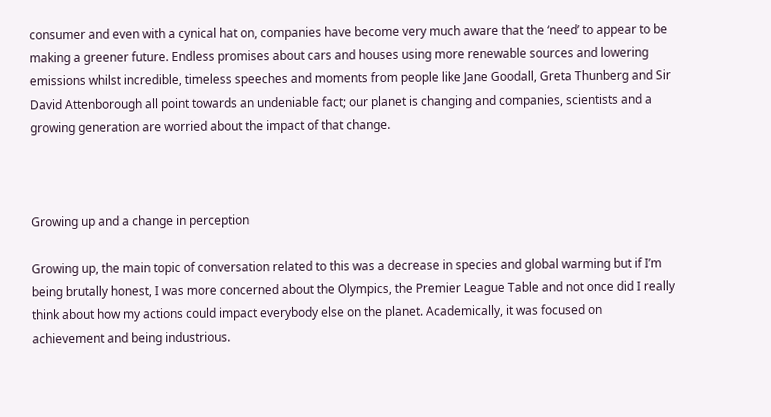consumer and even with a cynical hat on, companies have become very much aware that the ‘need’ to appear to be making a greener future. Endless promises about cars and houses using more renewable sources and lowering emissions whilst incredible, timeless speeches and moments from people like Jane Goodall, Greta Thunberg and Sir David Attenborough all point towards an undeniable fact; our planet is changing and companies, scientists and a growing generation are worried about the impact of that change.



Growing up and a change in perception

Growing up, the main topic of conversation related to this was a decrease in species and global warming but if I’m being brutally honest, I was more concerned about the Olympics, the Premier League Table and not once did I really think about how my actions could impact everybody else on the planet. Academically, it was focused on achievement and being industrious.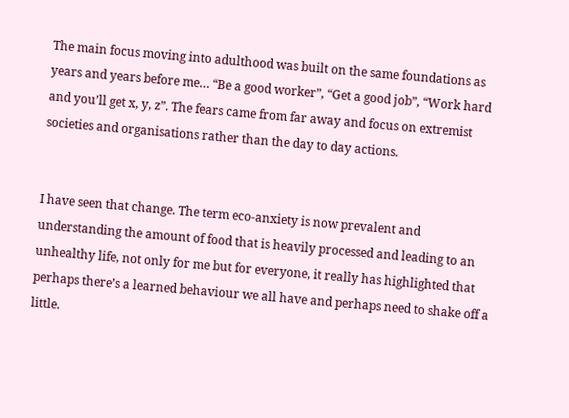The main focus moving into adulthood was built on the same foundations as years and years before me… “Be a good worker”, “Get a good job”, “Work hard and you’ll get x, y, z”. The fears came from far away and focus on extremist societies and organisations rather than the day to day actions.


I have seen that change. The term eco-anxiety is now prevalent and understanding the amount of food that is heavily processed and leading to an unhealthy life, not only for me but for everyone, it really has highlighted that perhaps there’s a learned behaviour we all have and perhaps need to shake off a little.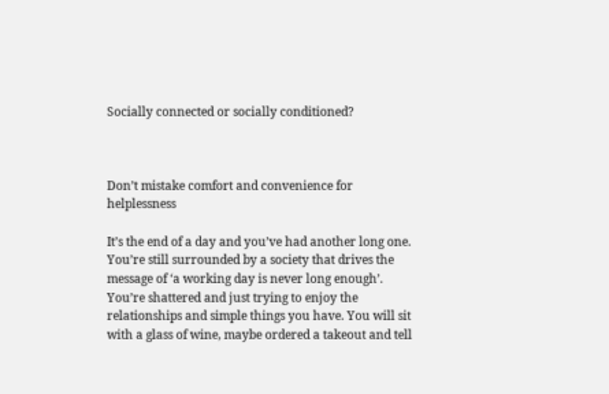Socially connected or socially conditioned?



Don’t mistake comfort and convenience for helplessness

It’s the end of a day and you’ve had another long one. You’re still surrounded by a society that drives the message of ‘a working day is never long enough’. You’re shattered and just trying to enjoy the relationships and simple things you have. You will sit with a glass of wine, maybe ordered a takeout and tell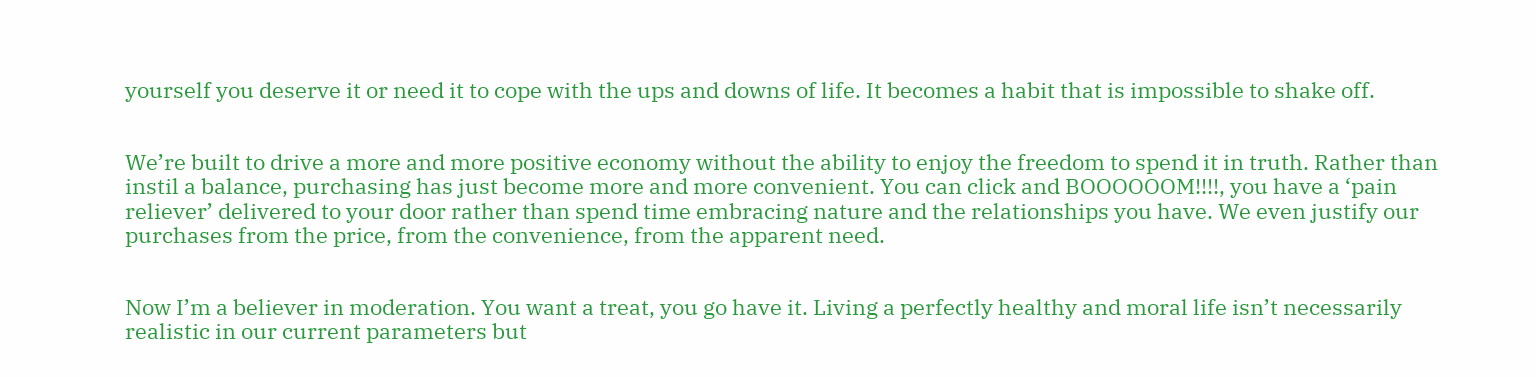yourself you deserve it or need it to cope with the ups and downs of life. It becomes a habit that is impossible to shake off.


We’re built to drive a more and more positive economy without the ability to enjoy the freedom to spend it in truth. Rather than instil a balance, purchasing has just become more and more convenient. You can click and BOOOOOOM!!!!, you have a ‘pain reliever’ delivered to your door rather than spend time embracing nature and the relationships you have. We even justify our purchases from the price, from the convenience, from the apparent need.


Now I’m a believer in moderation. You want a treat, you go have it. Living a perfectly healthy and moral life isn’t necessarily realistic in our current parameters but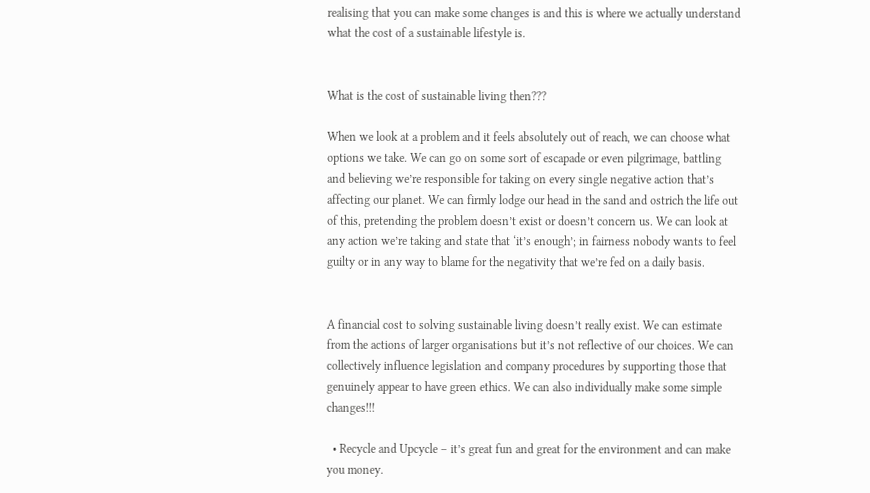realising that you can make some changes is and this is where we actually understand what the cost of a sustainable lifestyle is.


What is the cost of sustainable living then???

When we look at a problem and it feels absolutely out of reach, we can choose what options we take. We can go on some sort of escapade or even pilgrimage, battling and believing we’re responsible for taking on every single negative action that’s affecting our planet. We can firmly lodge our head in the sand and ostrich the life out of this, pretending the problem doesn’t exist or doesn’t concern us. We can look at any action we’re taking and state that ‘it’s enough’; in fairness nobody wants to feel guilty or in any way to blame for the negativity that we’re fed on a daily basis.


A financial cost to solving sustainable living doesn’t really exist. We can estimate from the actions of larger organisations but it’s not reflective of our choices. We can collectively influence legislation and company procedures by supporting those that genuinely appear to have green ethics. We can also individually make some simple changes!!!

  • Recycle and Upcycle – it’s great fun and great for the environment and can make you money.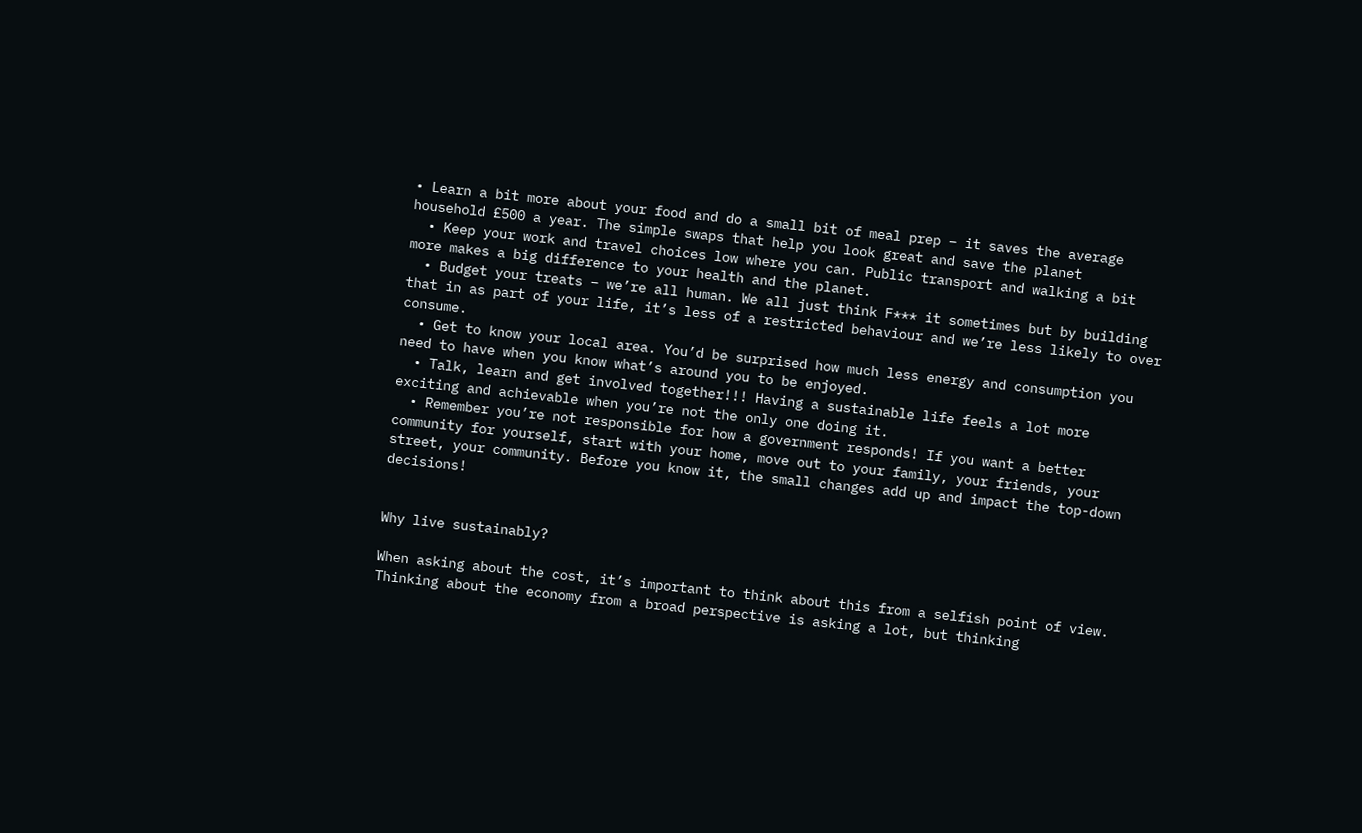• Learn a bit more about your food and do a small bit of meal prep – it saves the average household £500 a year. The simple swaps that help you look great and save the planet
  • Keep your work and travel choices low where you can. Public transport and walking a bit more makes a big difference to your health and the planet.
  • Budget your treats – we’re all human. We all just think F*** it sometimes but by building that in as part of your life, it’s less of a restricted behaviour and we’re less likely to over consume.
  • Get to know your local area. You’d be surprised how much less energy and consumption you need to have when you know what’s around you to be enjoyed.
  • Talk, learn and get involved together!!! Having a sustainable life feels a lot more exciting and achievable when you’re not the only one doing it.
  • Remember you’re not responsible for how a government responds! If you want a better community for yourself, start with your home, move out to your family, your friends, your street, your community. Before you know it, the small changes add up and impact the top-down decisions!


Why live sustainably?

When asking about the cost, it’s important to think about this from a selfish point of view. Thinking about the economy from a broad perspective is asking a lot, but thinking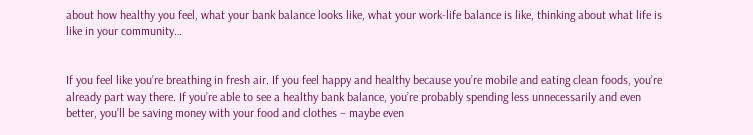about how healthy you feel, what your bank balance looks like, what your work-life balance is like, thinking about what life is like in your community…


If you feel like you’re breathing in fresh air. If you feel happy and healthy because you’re mobile and eating clean foods, you’re already part way there. If you’re able to see a healthy bank balance, you’re probably spending less unnecessarily and even better, you’ll be saving money with your food and clothes – maybe even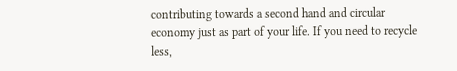contributing towards a second hand and circular economy just as part of your life. If you need to recycle less,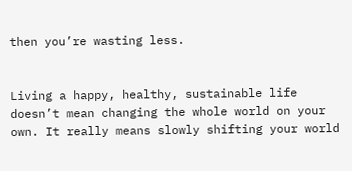then you’re wasting less.


Living a happy, healthy, sustainable life doesn’t mean changing the whole world on your own. It really means slowly shifting your world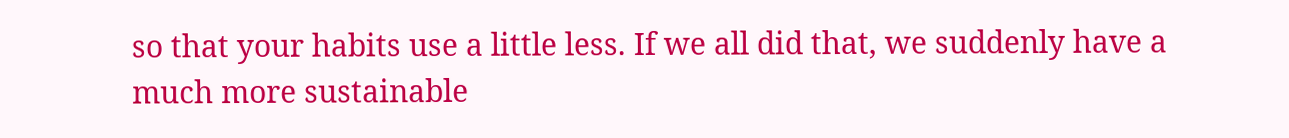so that your habits use a little less. If we all did that, we suddenly have a much more sustainable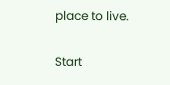place to live.

Start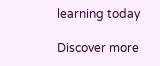learning today

Discover more